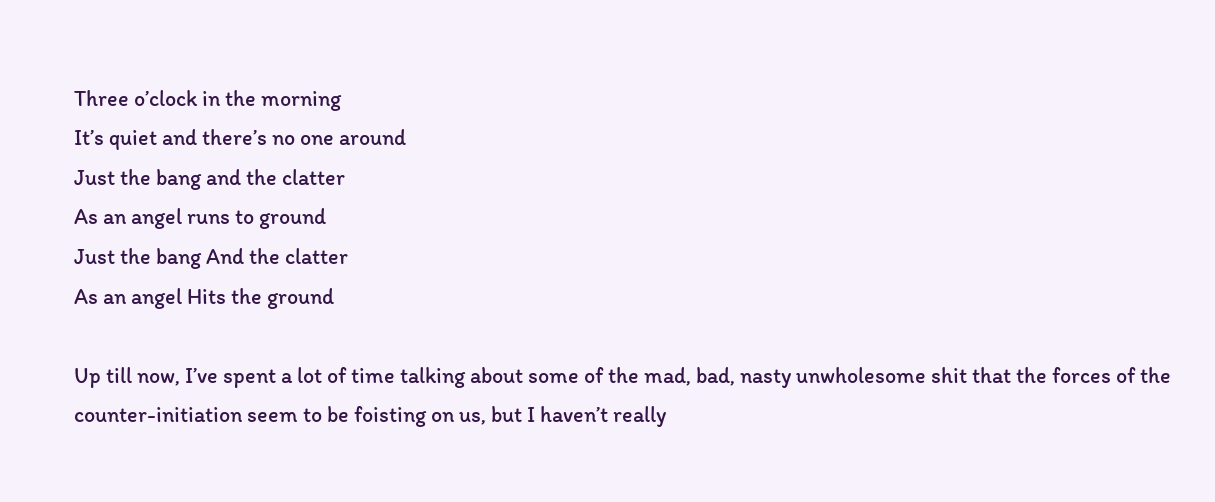Three o’clock in the morning
It’s quiet and there’s no one around
Just the bang and the clatter
As an angel runs to ground
Just the bang And the clatter
As an angel Hits the ground

Up till now, I’ve spent a lot of time talking about some of the mad, bad, nasty unwholesome shit that the forces of the counter-initiation seem to be foisting on us, but I haven’t really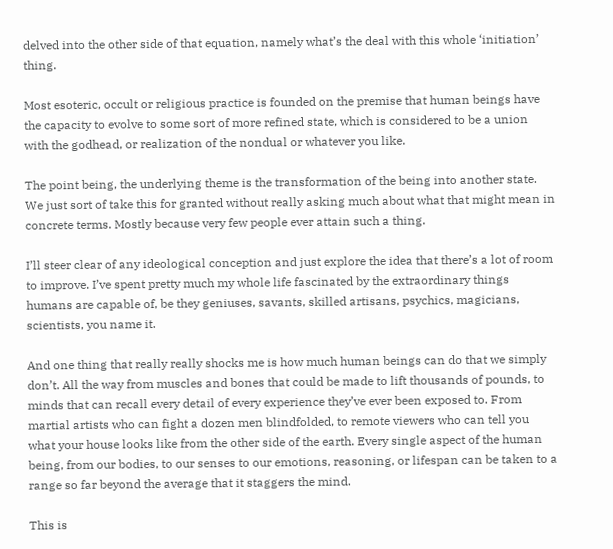delved into the other side of that equation, namely what’s the deal with this whole ‘initiation’ thing.

Most esoteric, occult or religious practice is founded on the premise that human beings have the capacity to evolve to some sort of more refined state, which is considered to be a union with the godhead, or realization of the nondual or whatever you like.

The point being, the underlying theme is the transformation of the being into another state. We just sort of take this for granted without really asking much about what that might mean in concrete terms. Mostly because very few people ever attain such a thing.

I’ll steer clear of any ideological conception and just explore the idea that there’s a lot of room to improve. I’ve spent pretty much my whole life fascinated by the extraordinary things humans are capable of, be they geniuses, savants, skilled artisans, psychics, magicians, scientists, you name it.

And one thing that really really shocks me is how much human beings can do that we simply don’t. All the way from muscles and bones that could be made to lift thousands of pounds, to minds that can recall every detail of every experience they’ve ever been exposed to. From martial artists who can fight a dozen men blindfolded, to remote viewers who can tell you what your house looks like from the other side of the earth. Every single aspect of the human being, from our bodies, to our senses to our emotions, reasoning, or lifespan can be taken to a range so far beyond the average that it staggers the mind.

This is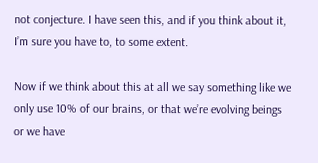not conjecture. I have seen this, and if you think about it, I’m sure you have to, to some extent.

Now if we think about this at all we say something like we only use 10% of our brains, or that we’re evolving beings or we have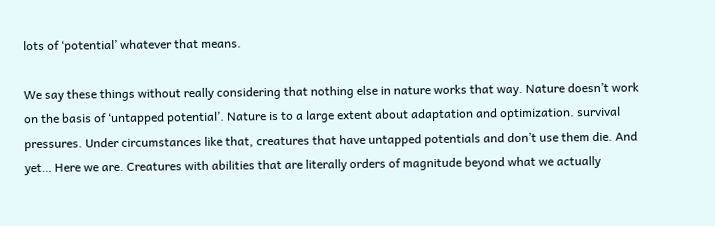lots of ‘potential’ whatever that means.

We say these things without really considering that nothing else in nature works that way. Nature doesn’t work on the basis of ‘untapped potential’. Nature is to a large extent about adaptation and optimization. survival pressures. Under circumstances like that, creatures that have untapped potentials and don’t use them die. And yet… Here we are. Creatures with abilities that are literally orders of magnitude beyond what we actually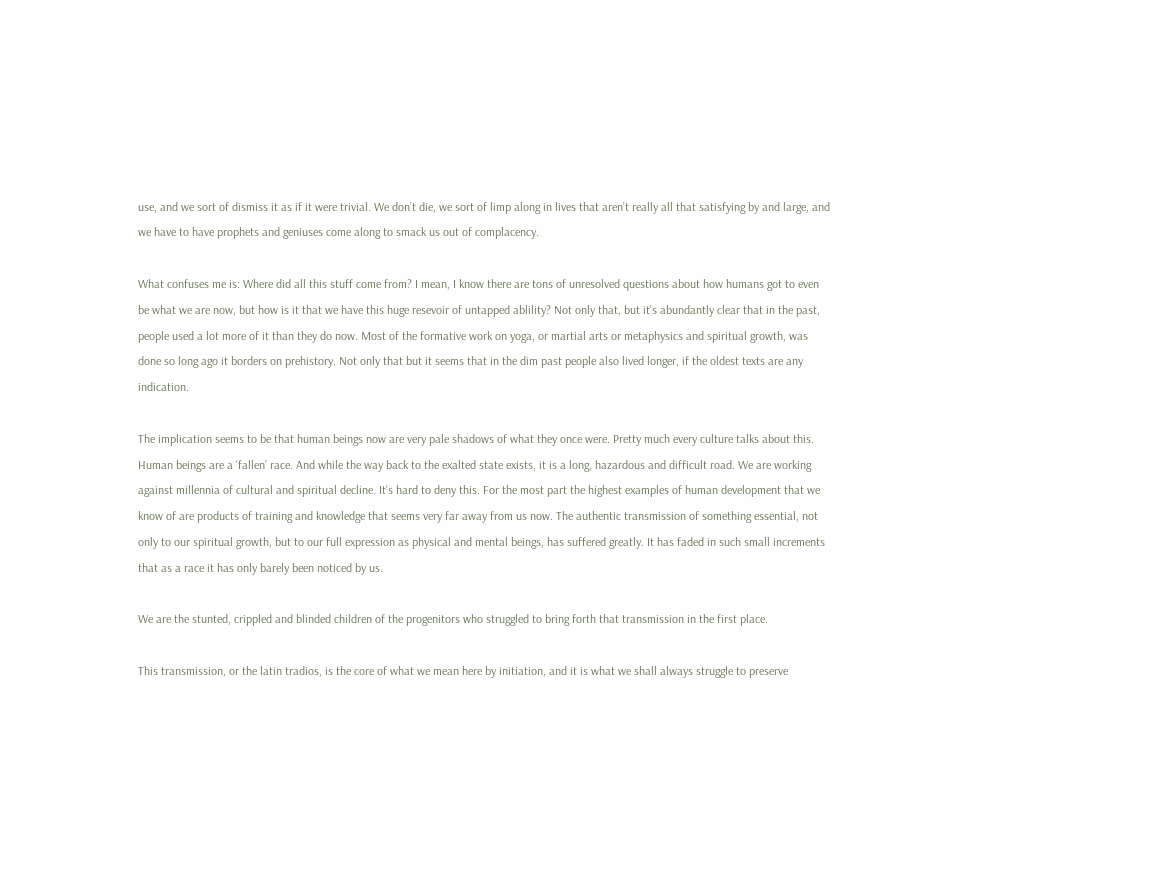use, and we sort of dismiss it as if it were trivial. We don’t die, we sort of limp along in lives that aren’t really all that satisfying by and large, and we have to have prophets and geniuses come along to smack us out of complacency.

What confuses me is: Where did all this stuff come from? I mean, I know there are tons of unresolved questions about how humans got to even be what we are now, but how is it that we have this huge resevoir of untapped ablility? Not only that, but it’s abundantly clear that in the past, people used a lot more of it than they do now. Most of the formative work on yoga, or martial arts or metaphysics and spiritual growth, was done so long ago it borders on prehistory. Not only that but it seems that in the dim past people also lived longer, if the oldest texts are any indication.

The implication seems to be that human beings now are very pale shadows of what they once were. Pretty much every culture talks about this. Human beings are a ‘fallen’ race. And while the way back to the exalted state exists, it is a long, hazardous and difficult road. We are working against millennia of cultural and spiritual decline. It’s hard to deny this. For the most part the highest examples of human development that we know of are products of training and knowledge that seems very far away from us now. The authentic transmission of something essential, not only to our spiritual growth, but to our full expression as physical and mental beings, has suffered greatly. It has faded in such small increments that as a race it has only barely been noticed by us.

We are the stunted, crippled and blinded children of the progenitors who struggled to bring forth that transmission in the first place.

This transmission, or the latin tradios, is the core of what we mean here by initiation, and it is what we shall always struggle to preserve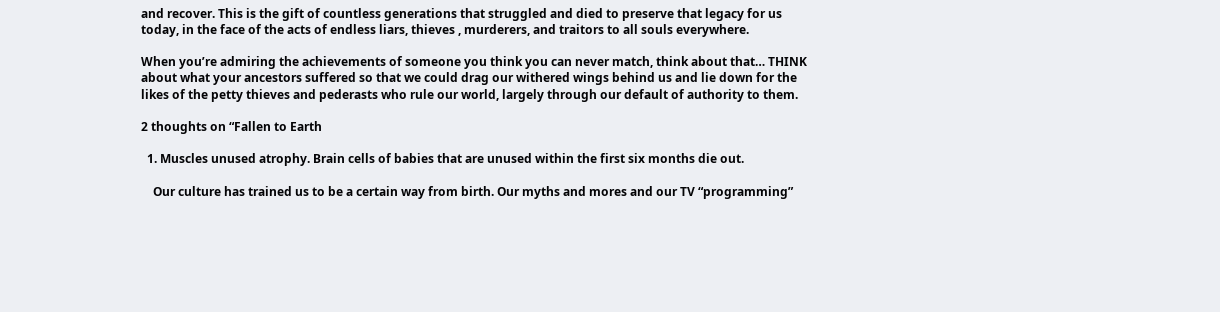and recover. This is the gift of countless generations that struggled and died to preserve that legacy for us today, in the face of the acts of endless liars, thieves , murderers, and traitors to all souls everywhere.

When you’re admiring the achievements of someone you think you can never match, think about that… THINK about what your ancestors suffered so that we could drag our withered wings behind us and lie down for the likes of the petty thieves and pederasts who rule our world, largely through our default of authority to them.

2 thoughts on “Fallen to Earth

  1. Muscles unused atrophy. Brain cells of babies that are unused within the first six months die out.

    Our culture has trained us to be a certain way from birth. Our myths and mores and our TV “programming”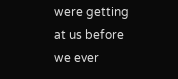were getting at us before we ever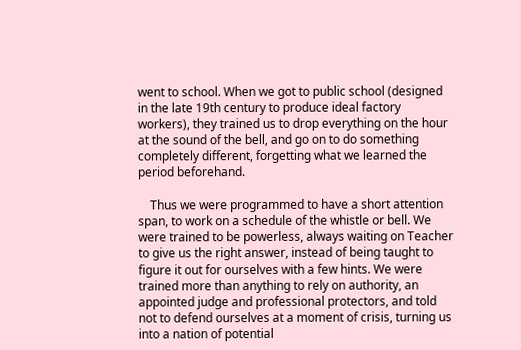went to school. When we got to public school (designed in the late 19th century to produce ideal factory workers), they trained us to drop everything on the hour at the sound of the bell, and go on to do something completely different, forgetting what we learned the period beforehand.

    Thus we were programmed to have a short attention span, to work on a schedule of the whistle or bell. We were trained to be powerless, always waiting on Teacher to give us the right answer, instead of being taught to figure it out for ourselves with a few hints. We were trained more than anything to rely on authority, an appointed judge and professional protectors, and told not to defend ourselves at a moment of crisis, turning us into a nation of potential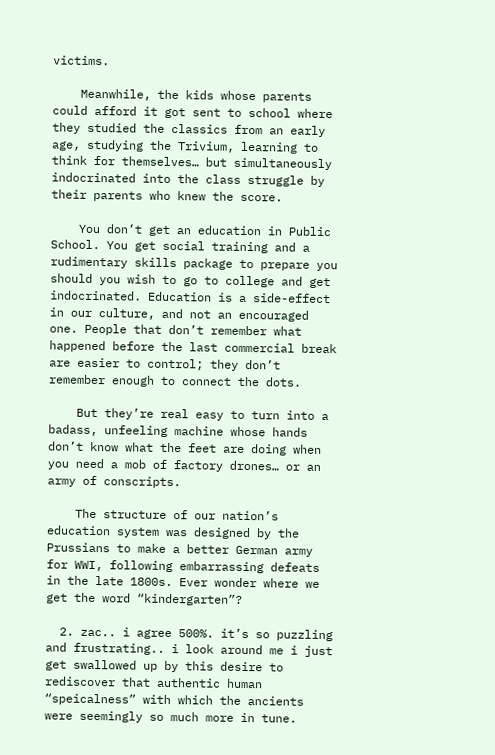victims.

    Meanwhile, the kids whose parents could afford it got sent to school where they studied the classics from an early age, studying the Trivium, learning to think for themselves… but simultaneously indocrinated into the class struggle by their parents who knew the score.

    You don’t get an education in Public School. You get social training and a rudimentary skills package to prepare you should you wish to go to college and get indocrinated. Education is a side-effect in our culture, and not an encouraged one. People that don’t remember what happened before the last commercial break are easier to control; they don’t remember enough to connect the dots.

    But they’re real easy to turn into a badass, unfeeling machine whose hands don’t know what the feet are doing when you need a mob of factory drones… or an army of conscripts.

    The structure of our nation’s education system was designed by the Prussians to make a better German army for WWI, following embarrassing defeats in the late 1800s. Ever wonder where we get the word “kindergarten”?

  2. zac.. i agree 500%. it’s so puzzling and frustrating.. i look around me i just get swallowed up by this desire to rediscover that authentic human “speicalness” with which the ancients were seemingly so much more in tune.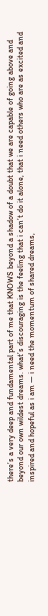there’s a very deep and fundamental part of me that KNOWS beyond a shadow of a doubt that we are capable of going above and beyond our own wildest dreams. what’s discouraging is the feeling that i can’t do it alone, that i need others who are as excited and inspired and hopeful as i am — i need the momentum of shared dreams,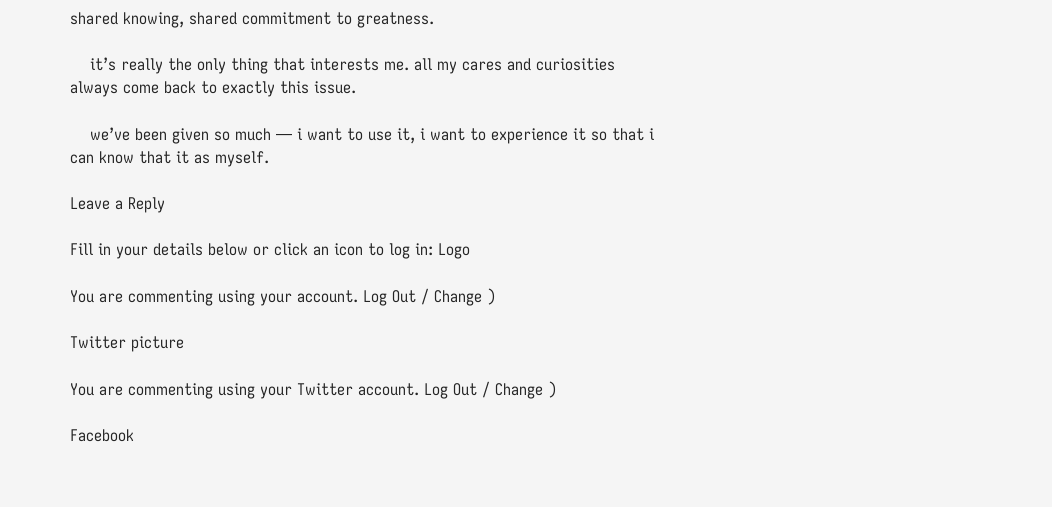shared knowing, shared commitment to greatness.

    it’s really the only thing that interests me. all my cares and curiosities always come back to exactly this issue.

    we’ve been given so much — i want to use it, i want to experience it so that i can know that it as myself.

Leave a Reply

Fill in your details below or click an icon to log in: Logo

You are commenting using your account. Log Out / Change )

Twitter picture

You are commenting using your Twitter account. Log Out / Change )

Facebook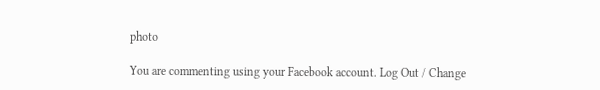photo

You are commenting using your Facebook account. Log Out / Change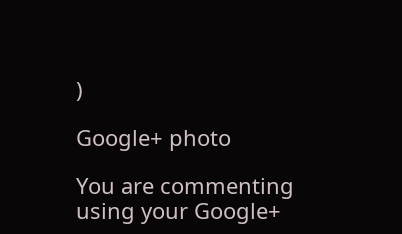)

Google+ photo

You are commenting using your Google+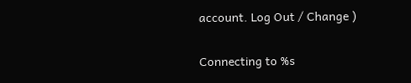account. Log Out / Change )

Connecting to %s